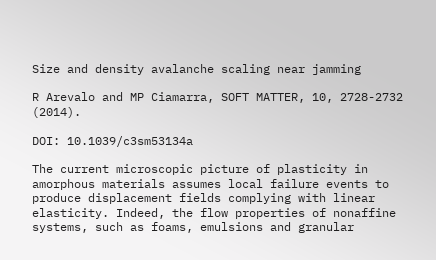Size and density avalanche scaling near jamming

R Arevalo and MP Ciamarra, SOFT MATTER, 10, 2728-2732 (2014).

DOI: 10.1039/c3sm53134a

The current microscopic picture of plasticity in amorphous materials assumes local failure events to produce displacement fields complying with linear elasticity. Indeed, the flow properties of nonaffine systems, such as foams, emulsions and granular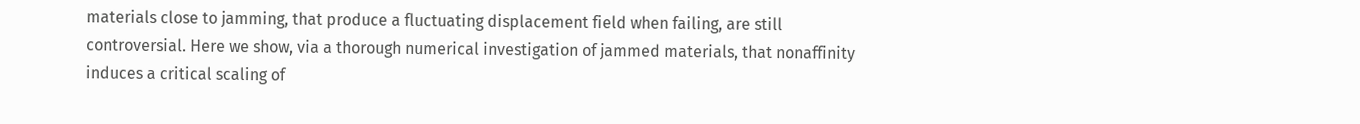materials close to jamming, that produce a fluctuating displacement field when failing, are still controversial. Here we show, via a thorough numerical investigation of jammed materials, that nonaffinity induces a critical scaling of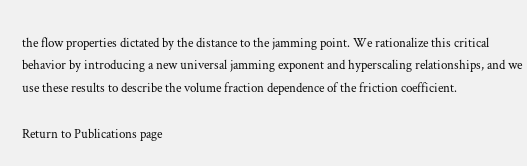the flow properties dictated by the distance to the jamming point. We rationalize this critical behavior by introducing a new universal jamming exponent and hyperscaling relationships, and we use these results to describe the volume fraction dependence of the friction coefficient.

Return to Publications page